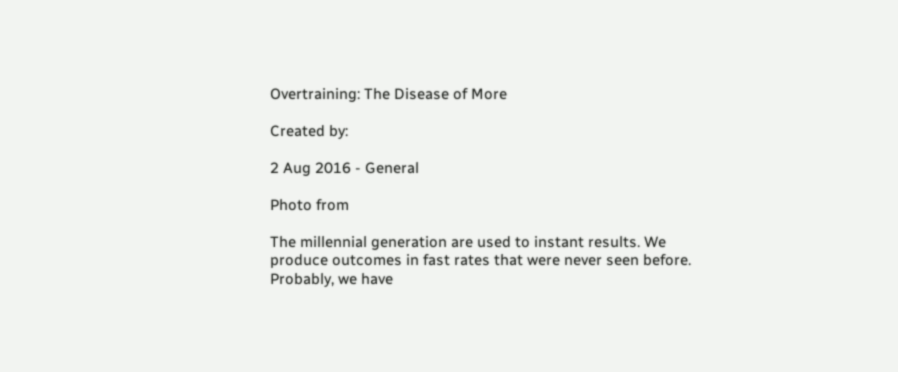Overtraining: The Disease of More

Created by:

2 Aug 2016 - General

Photo from

The millennial generation are used to instant results. We produce outcomes in fast rates that were never seen before. Probably, we have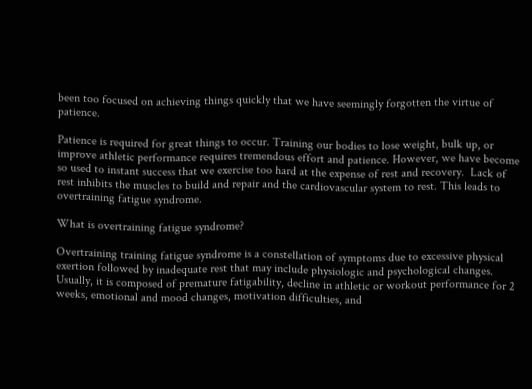been too focused on achieving things quickly that we have seemingly forgotten the virtue of patience.

Patience is required for great things to occur. Training our bodies to lose weight, bulk up, or improve athletic performance requires tremendous effort and patience. However, we have become so used to instant success that we exercise too hard at the expense of rest and recovery.  Lack of rest inhibits the muscles to build and repair and the cardiovascular system to rest. This leads to overtraining fatigue syndrome.

What is overtraining fatigue syndrome?

Overtraining training fatigue syndrome is a constellation of symptoms due to excessive physical exertion followed by inadequate rest that may include physiologic and psychological changes. Usually, it is composed of premature fatigability, decline in athletic or workout performance for 2 weeks, emotional and mood changes, motivation difficulties, and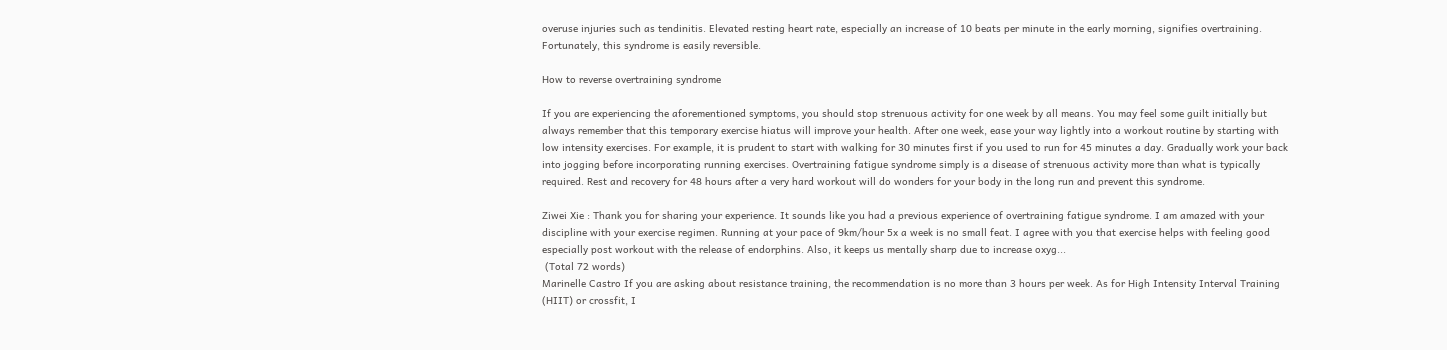overuse injuries such as tendinitis. Elevated resting heart rate, especially an increase of 10 beats per minute in the early morning, signifies overtraining.  Fortunately, this syndrome is easily reversible.

How to reverse overtraining syndrome

If you are experiencing the aforementioned symptoms, you should stop strenuous activity for one week by all means. You may feel some guilt initially but always remember that this temporary exercise hiatus will improve your health. After one week, ease your way lightly into a workout routine by starting with low intensity exercises. For example, it is prudent to start with walking for 30 minutes first if you used to run for 45 minutes a day. Gradually work your back into jogging before incorporating running exercises. Overtraining fatigue syndrome simply is a disease of strenuous activity more than what is typically required. Rest and recovery for 48 hours after a very hard workout will do wonders for your body in the long run and prevent this syndrome.

Ziwei Xie : Thank you for sharing your experience. It sounds like you had a previous experience of overtraining fatigue syndrome. I am amazed with your discipline with your exercise regimen. Running at your pace of 9km/hour 5x a week is no small feat. I agree with you that exercise helps with feeling good especially post workout with the release of endorphins. Also, it keeps us mentally sharp due to increase oxyg...
 (Total 72 words)
Marinelle Castro If you are asking about resistance training, the recommendation is no more than 3 hours per week. As for High Intensity Interval Training (HIIT) or crossfit, I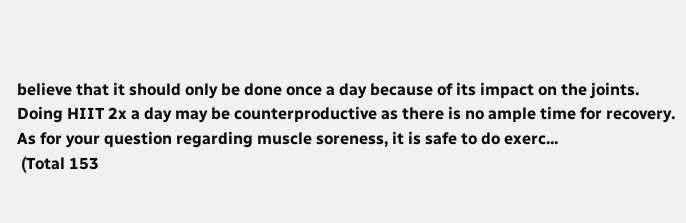believe that it should only be done once a day because of its impact on the joints. Doing HIIT 2x a day may be counterproductive as there is no ample time for recovery. As for your question regarding muscle soreness, it is safe to do exerc...
 (Total 153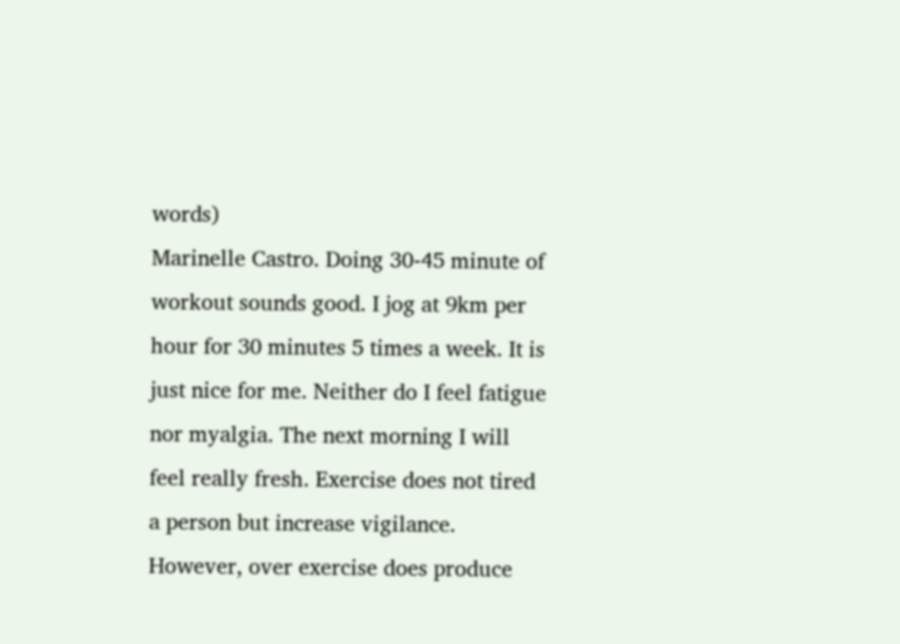words)
Marinelle Castro. Doing 30-45 minute of workout sounds good. I jog at 9km per hour for 30 minutes 5 times a week. It is just nice for me. Neither do I feel fatigue nor myalgia. The next morning I will feel really fresh. Exercise does not tired a person but increase vigilance. However, over exercise does produce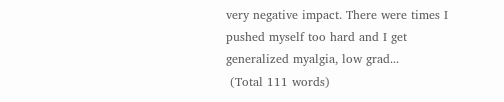very negative impact. There were times I pushed myself too hard and I get generalized myalgia, low grad...
 (Total 111 words)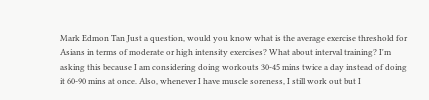Mark Edmon Tan Just a question, would you know what is the average exercise threshold for Asians in terms of moderate or high intensity exercises? What about interval training? I'm asking this because I am considering doing workouts 30-45 mins twice a day instead of doing it 60-90 mins at once. Also, whenever I have muscle soreness, I still work out but I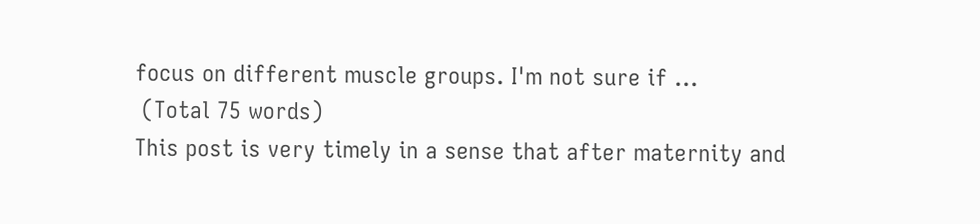focus on different muscle groups. I'm not sure if ...
 (Total 75 words)
This post is very timely in a sense that after maternity and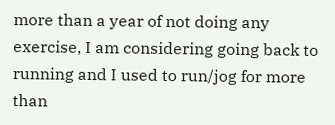more than a year of not doing any exercise, I am considering going back to running and I used to run/jog for more than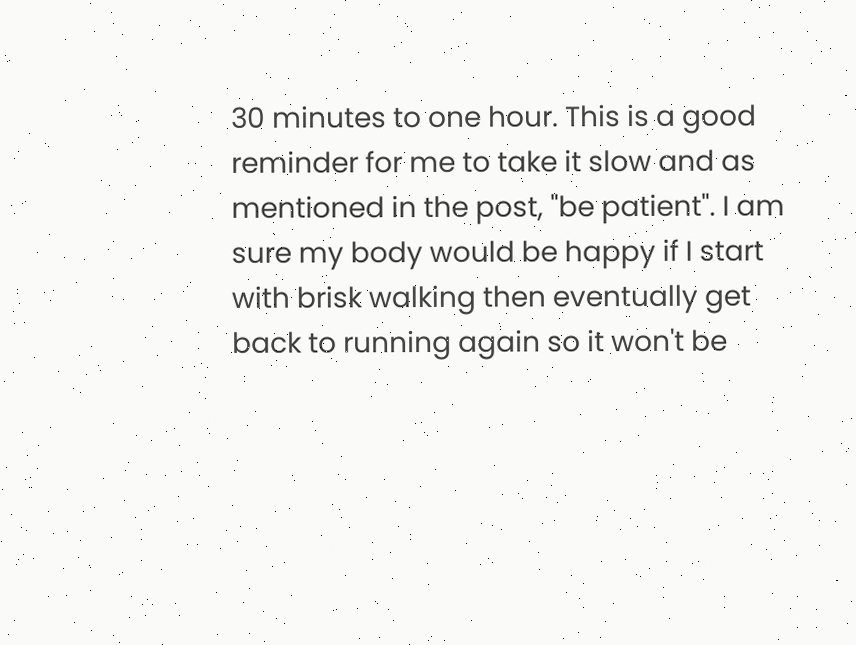30 minutes to one hour. This is a good reminder for me to take it slow and as mentioned in the post, "be patient". I am sure my body would be happy if I start with brisk walking then eventually get back to running again so it won't be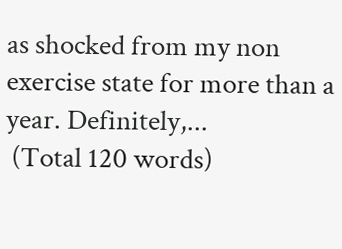as shocked from my non exercise state for more than a year. Definitely,...
 (Total 120 words)